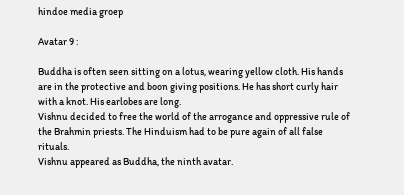hindoe media groep

Avatar 9 :

Buddha is often seen sitting on a lotus, wearing yellow cloth. His hands are in the protective and boon giving positions. He has short curly hair with a knot. His earlobes are long.
Vishnu decided to free the world of the arrogance and oppressive rule of the Brahmin priests. The Hinduism had to be pure again of all false rituals.
Vishnu appeared as Buddha, the ninth avatar.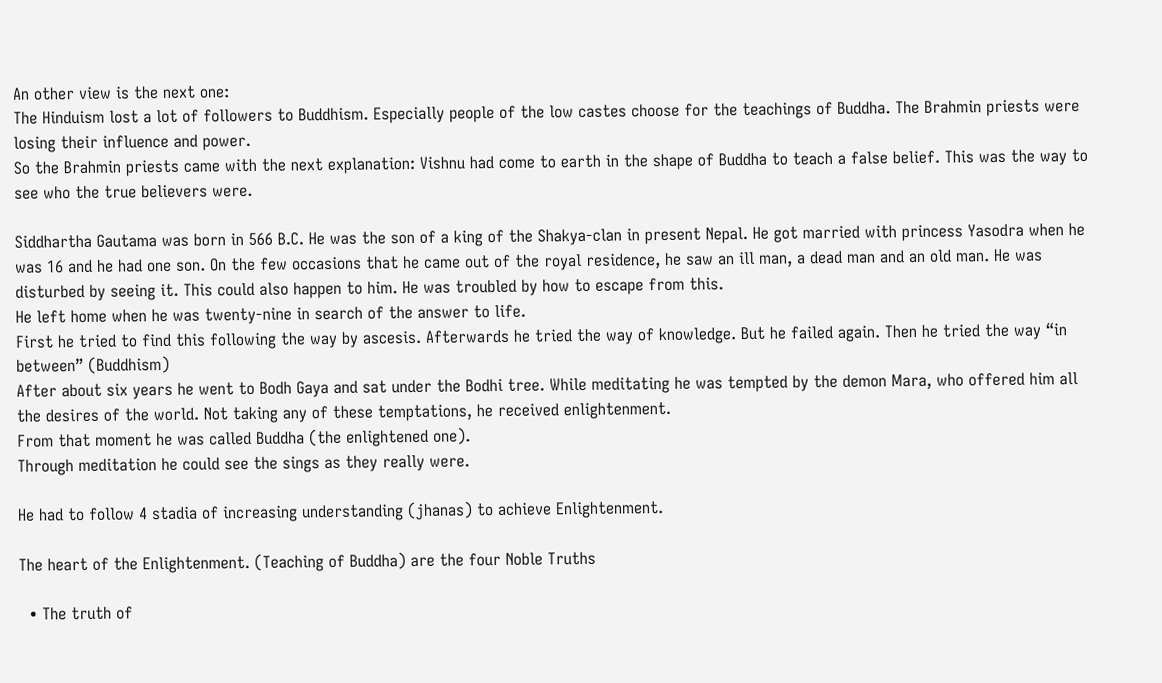An other view is the next one:
The Hinduism lost a lot of followers to Buddhism. Especially people of the low castes choose for the teachings of Buddha. The Brahmin priests were losing their influence and power.
So the Brahmin priests came with the next explanation: Vishnu had come to earth in the shape of Buddha to teach a false belief. This was the way to see who the true believers were.

Siddhartha Gautama was born in 566 B.C. He was the son of a king of the Shakya-clan in present Nepal. He got married with princess Yasodra when he was 16 and he had one son. On the few occasions that he came out of the royal residence, he saw an ill man, a dead man and an old man. He was disturbed by seeing it. This could also happen to him. He was troubled by how to escape from this.
He left home when he was twenty-nine in search of the answer to life.
First he tried to find this following the way by ascesis. Afterwards he tried the way of knowledge. But he failed again. Then he tried the way “in between” (Buddhism)
After about six years he went to Bodh Gaya and sat under the Bodhi tree. While meditating he was tempted by the demon Mara, who offered him all the desires of the world. Not taking any of these temptations, he received enlightenment.
From that moment he was called Buddha (the enlightened one).
Through meditation he could see the sings as they really were.

He had to follow 4 stadia of increasing understanding (jhanas) to achieve Enlightenment.

The heart of the Enlightenment. (Teaching of Buddha) are the four Noble Truths

  • The truth of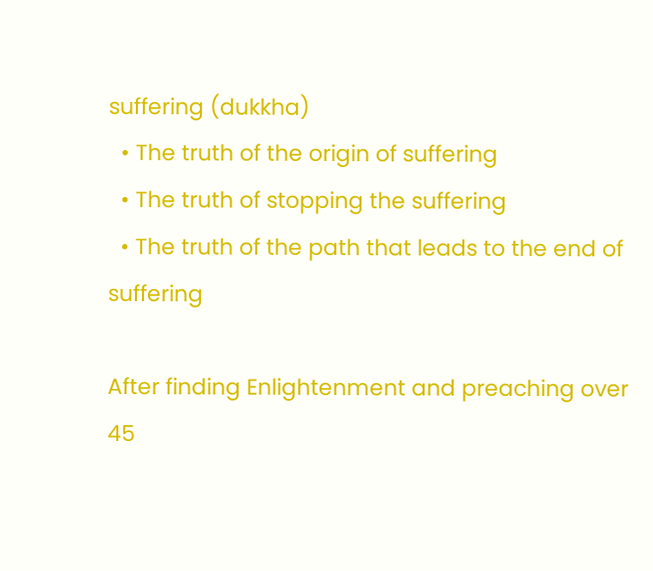suffering (dukkha)
  • The truth of the origin of suffering
  • The truth of stopping the suffering
  • The truth of the path that leads to the end of suffering

After finding Enlightenment and preaching over 45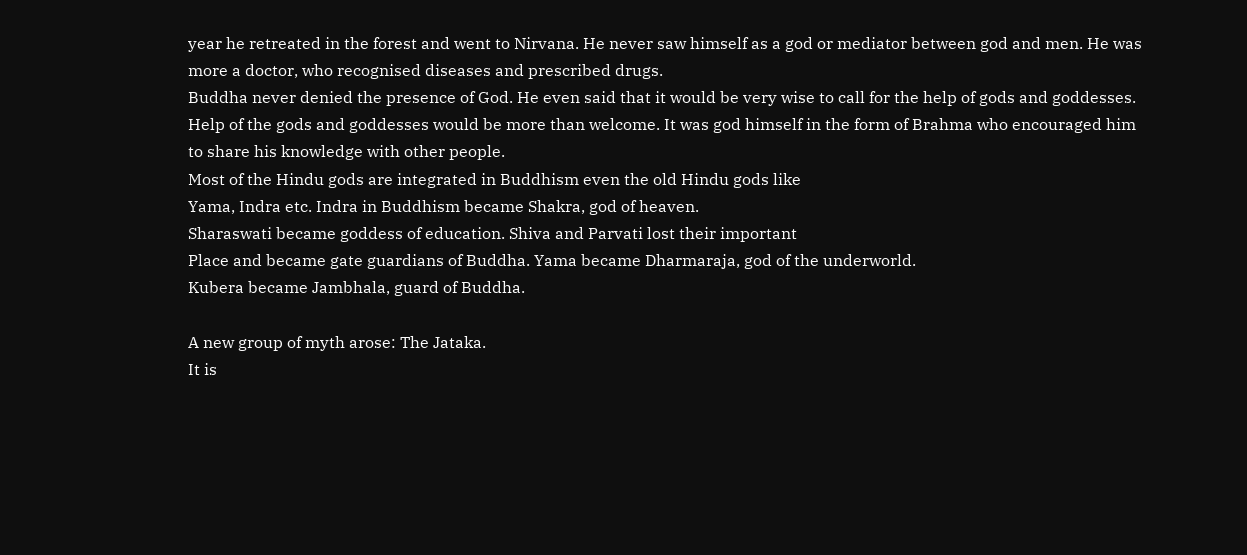year he retreated in the forest and went to Nirvana. He never saw himself as a god or mediator between god and men. He was more a doctor, who recognised diseases and prescribed drugs.
Buddha never denied the presence of God. He even said that it would be very wise to call for the help of gods and goddesses. Help of the gods and goddesses would be more than welcome. It was god himself in the form of Brahma who encouraged him to share his knowledge with other people.
Most of the Hindu gods are integrated in Buddhism even the old Hindu gods like
Yama, Indra etc. Indra in Buddhism became Shakra, god of heaven.
Sharaswati became goddess of education. Shiva and Parvati lost their important
Place and became gate guardians of Buddha. Yama became Dharmaraja, god of the underworld.
Kubera became Jambhala, guard of Buddha.

A new group of myth arose: The Jataka.
It is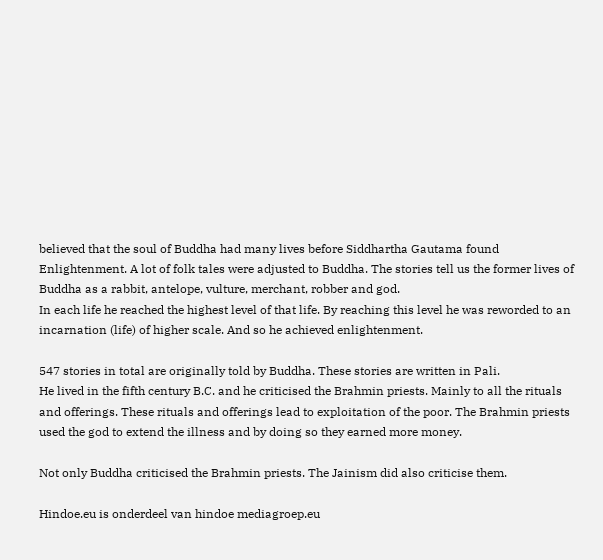believed that the soul of Buddha had many lives before Siddhartha Gautama found Enlightenment. A lot of folk tales were adjusted to Buddha. The stories tell us the former lives of Buddha as a rabbit, antelope, vulture, merchant, robber and god.
In each life he reached the highest level of that life. By reaching this level he was reworded to an incarnation (life) of higher scale. And so he achieved enlightenment.

547 stories in total are originally told by Buddha. These stories are written in Pali.
He lived in the fifth century B.C. and he criticised the Brahmin priests. Mainly to all the rituals and offerings. These rituals and offerings lead to exploitation of the poor. The Brahmin priests used the god to extend the illness and by doing so they earned more money.

Not only Buddha criticised the Brahmin priests. The Jainism did also criticise them.

Hindoe.eu is onderdeel van hindoe mediagroep.eu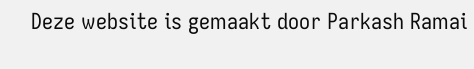Deze website is gemaakt door Parkash Ramai